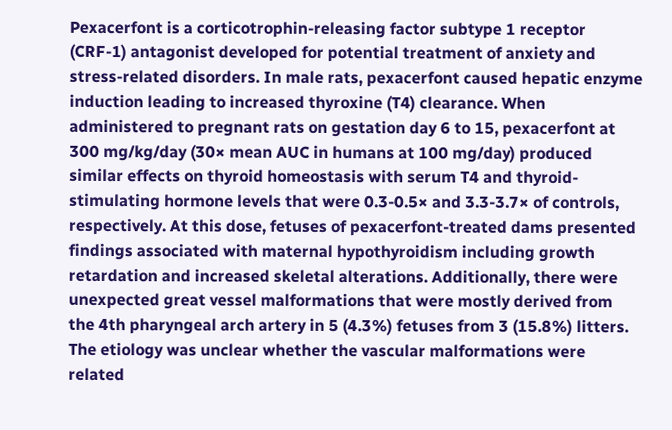Pexacerfont is a corticotrophin-releasing factor subtype 1 receptor (CRF-1) antagonist developed for potential treatment of anxiety and stress-related disorders. In male rats, pexacerfont caused hepatic enzyme induction leading to increased thyroxine (T4) clearance. When administered to pregnant rats on gestation day 6 to 15, pexacerfont at 300 mg/kg/day (30× mean AUC in humans at 100 mg/day) produced similar effects on thyroid homeostasis with serum T4 and thyroid-stimulating hormone levels that were 0.3-0.5× and 3.3-3.7× of controls, respectively. At this dose, fetuses of pexacerfont-treated dams presented findings associated with maternal hypothyroidism including growth retardation and increased skeletal alterations. Additionally, there were unexpected great vessel malformations that were mostly derived from the 4th pharyngeal arch artery in 5 (4.3%) fetuses from 3 (15.8%) litters. The etiology was unclear whether the vascular malformations were related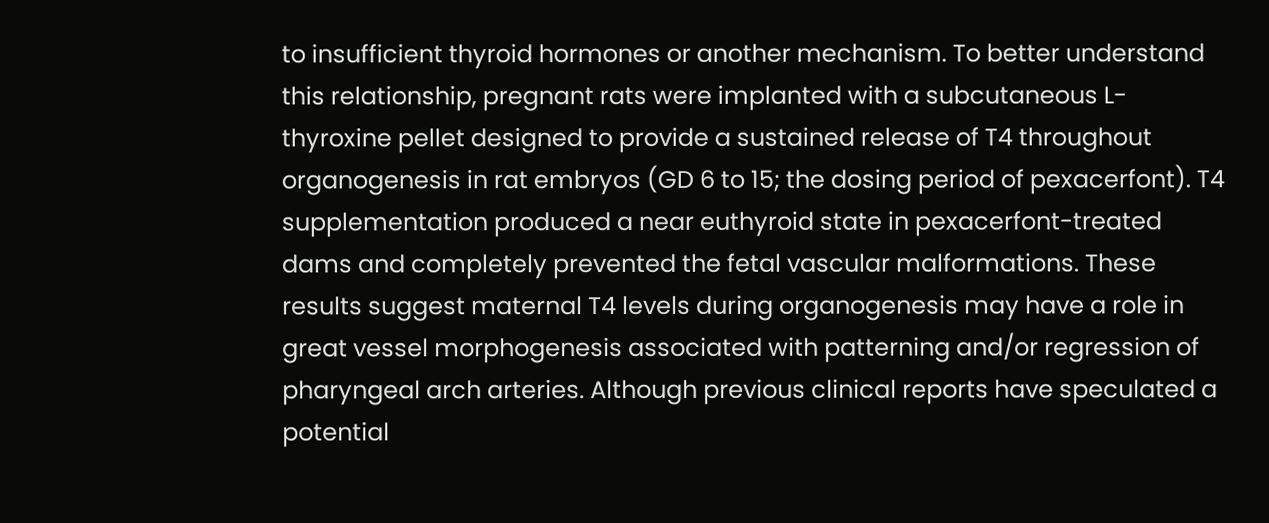to insufficient thyroid hormones or another mechanism. To better understand this relationship, pregnant rats were implanted with a subcutaneous L-thyroxine pellet designed to provide a sustained release of T4 throughout organogenesis in rat embryos (GD 6 to 15; the dosing period of pexacerfont). T4 supplementation produced a near euthyroid state in pexacerfont-treated dams and completely prevented the fetal vascular malformations. These results suggest maternal T4 levels during organogenesis may have a role in great vessel morphogenesis associated with patterning and/or regression of pharyngeal arch arteries. Although previous clinical reports have speculated a potential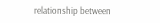relationship between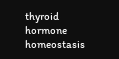thyroid hormone homeostasis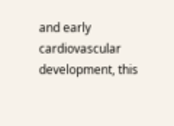and early cardiovascular development, this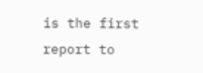is the first report to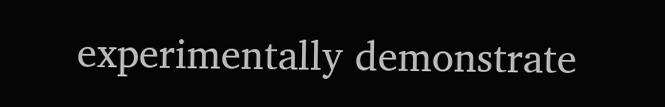experimentally demonstrate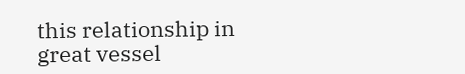this relationship in great vessel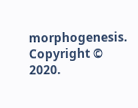morphogenesis.
Copyright © 2020.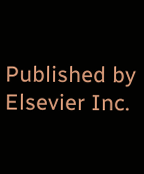Published by Elsevier Inc.